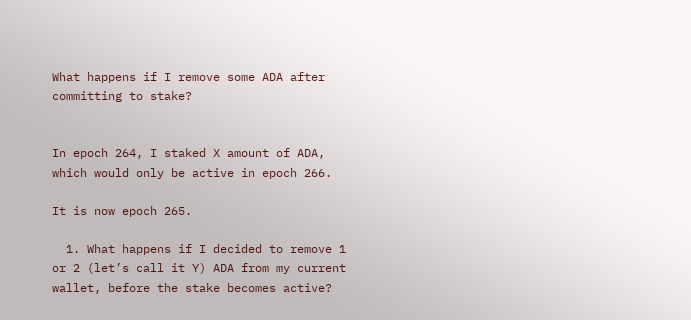What happens if I remove some ADA after committing to stake?


In epoch 264, I staked X amount of ADA, which would only be active in epoch 266.

It is now epoch 265.

  1. What happens if I decided to remove 1 or 2 (let’s call it Y) ADA from my current wallet, before the stake becomes active?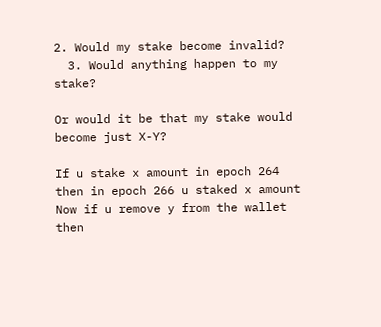2. Would my stake become invalid?
  3. Would anything happen to my stake?

Or would it be that my stake would become just X-Y?

If u stake x amount in epoch 264 then in epoch 266 u staked x amount
Now if u remove y from the wallet then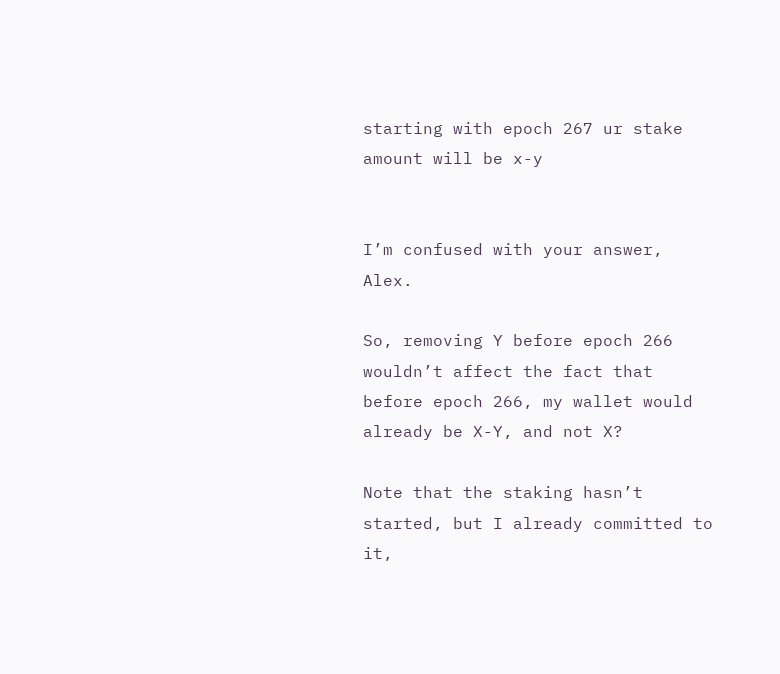starting with epoch 267 ur stake amount will be x-y


I’m confused with your answer, Alex.

So, removing Y before epoch 266 wouldn’t affect the fact that before epoch 266, my wallet would already be X-Y, and not X?

Note that the staking hasn’t started, but I already committed to it,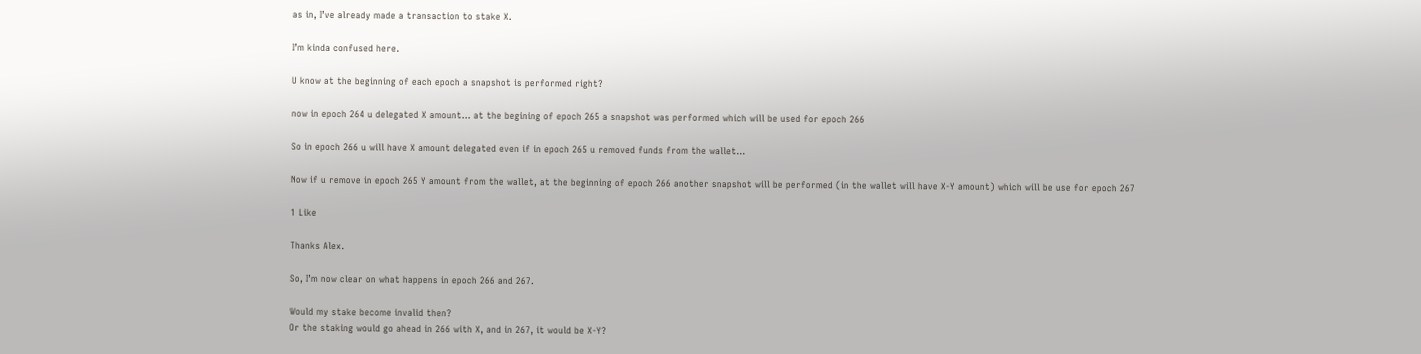as in, I’ve already made a transaction to stake X.

I’m kinda confused here.

U know at the beginning of each epoch a snapshot is performed right?

now in epoch 264 u delegated X amount… at the begining of epoch 265 a snapshot was performed which will be used for epoch 266

So in epoch 266 u will have X amount delegated even if in epoch 265 u removed funds from the wallet…

Now if u remove in epoch 265 Y amount from the wallet, at the beginning of epoch 266 another snapshot will be performed (in the wallet will have X-Y amount) which will be use for epoch 267

1 Like

Thanks Alex.

So, I’m now clear on what happens in epoch 266 and 267.

Would my stake become invalid then?
Or the staking would go ahead in 266 with X, and in 267, it would be X-Y?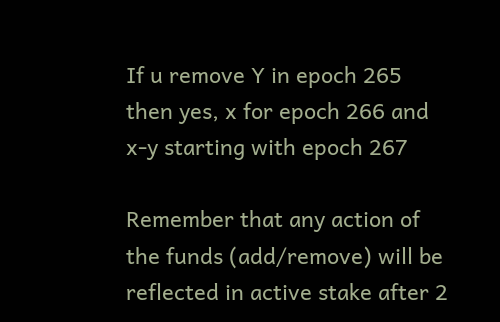If u remove Y in epoch 265 then yes, x for epoch 266 and x-y starting with epoch 267

Remember that any action of the funds (add/remove) will be reflected in active stake after 2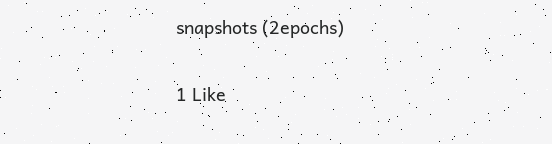snapshots (2epochs)

1 Like